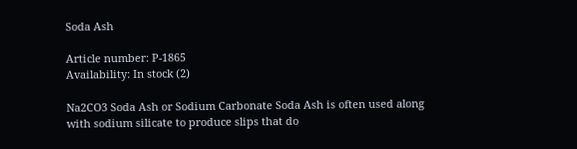Soda Ash

Article number: P-1865
Availability: In stock (2)

Na2CO3 Soda Ash or Sodium Carbonate Soda Ash is often used along with sodium silicate to produce slips that do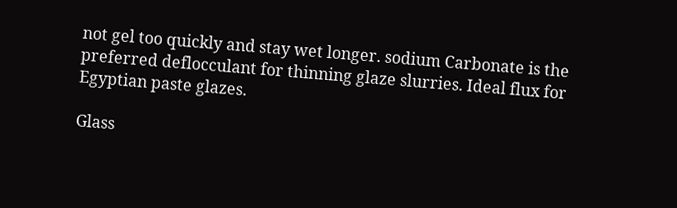not gel too quickly and stay wet longer. sodium Carbonate is the preferred deflocculant for thinning glaze slurries. Ideal flux for Egyptian paste glazes.

Glass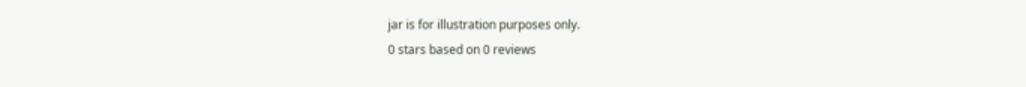jar is for illustration purposes only.
0 stars based on 0 reviews